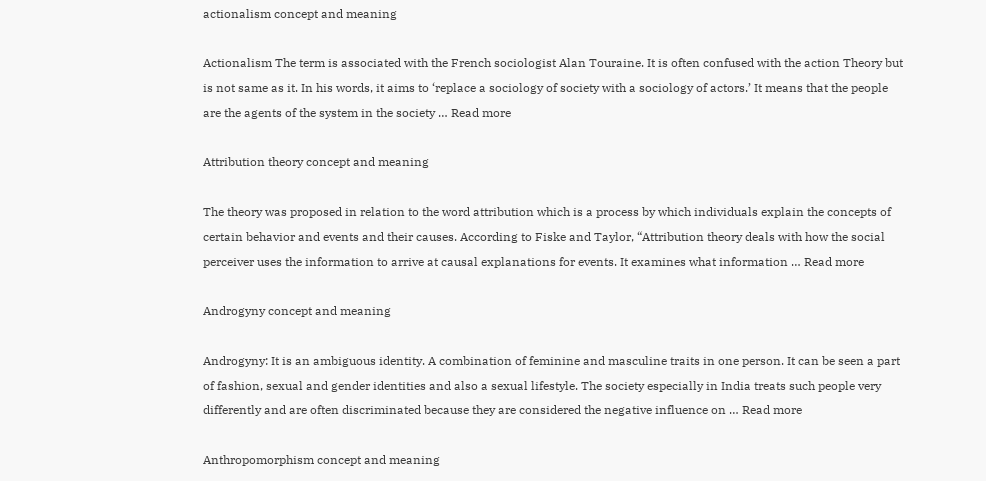actionalism concept and meaning

Actionalism The term is associated with the French sociologist Alan Touraine. It is often confused with the action Theory but is not same as it. In his words, it aims to ‘replace a sociology of society with a sociology of actors.’ It means that the people are the agents of the system in the society … Read more

Attribution theory concept and meaning

The theory was proposed in relation to the word attribution which is a process by which individuals explain the concepts of certain behavior and events and their causes. According to Fiske and Taylor, “Attribution theory deals with how the social perceiver uses the information to arrive at causal explanations for events. It examines what information … Read more

Androgyny concept and meaning

Androgyny: It is an ambiguous identity. A combination of feminine and masculine traits in one person. It can be seen a part of fashion, sexual and gender identities and also a sexual lifestyle. The society especially in India treats such people very differently and are often discriminated because they are considered the negative influence on … Read more

Anthropomorphism concept and meaning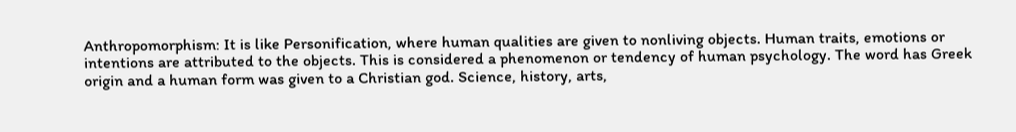Anthropomorphism: It is like Personification, where human qualities are given to nonliving objects. Human traits, emotions or intentions are attributed to the objects. This is considered a phenomenon or tendency of human psychology. The word has Greek origin and a human form was given to a Christian god. Science, history, arts,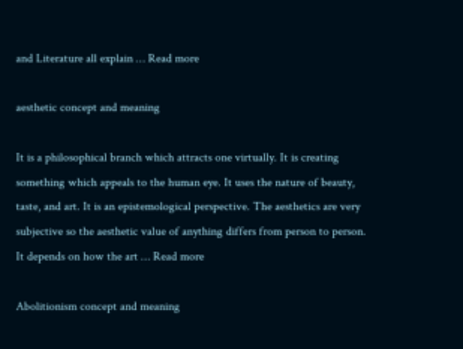and Literature all explain … Read more

aesthetic concept and meaning

It is a philosophical branch which attracts one virtually. It is creating something which appeals to the human eye. It uses the nature of beauty, taste, and art. It is an epistemological perspective. The aesthetics are very subjective so the aesthetic value of anything differs from person to person. It depends on how the art … Read more

Abolitionism concept and meaning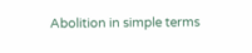Abolition in simple terms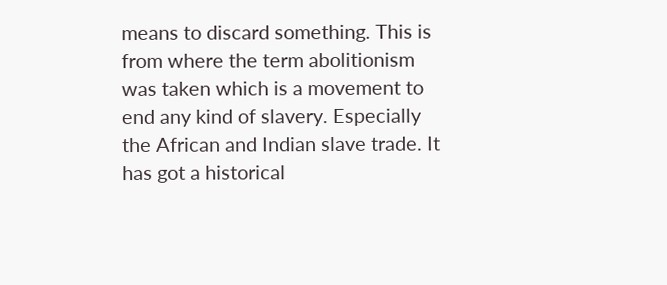means to discard something. This is from where the term abolitionism was taken which is a movement to end any kind of slavery. Especially the African and Indian slave trade. It has got a historical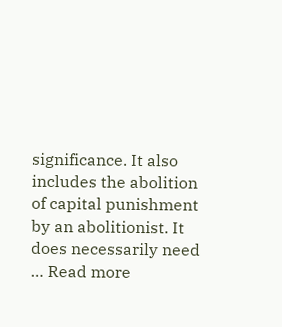significance. It also includes the abolition of capital punishment by an abolitionist. It does necessarily need … Read more